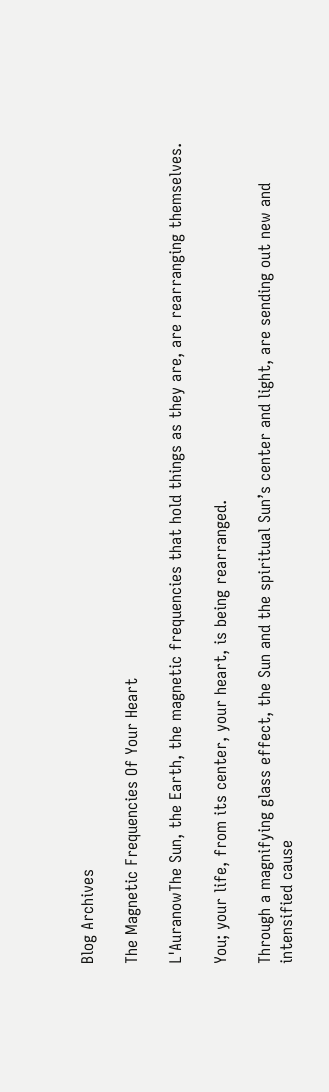Blog Archives

The Magnetic Frequencies Of Your Heart

L'AuranowThe Sun, the Earth, the magnetic frequencies that hold things as they are, are rearranging themselves.

You; your life, from its center, your heart, is being rearranged.

Through a magnifying glass effect, the Sun and the spiritual Sun’s center and light, are sending out new and intensified cause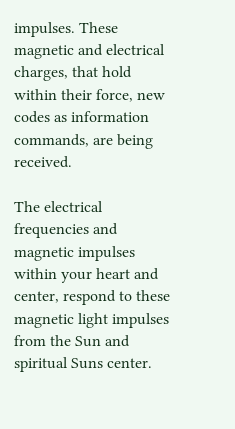impulses. These magnetic and electrical charges, that hold within their force, new codes as information commands, are being received.

The electrical frequencies and magnetic impulses within your heart and center, respond to these magnetic light impulses from the Sun and spiritual Suns center.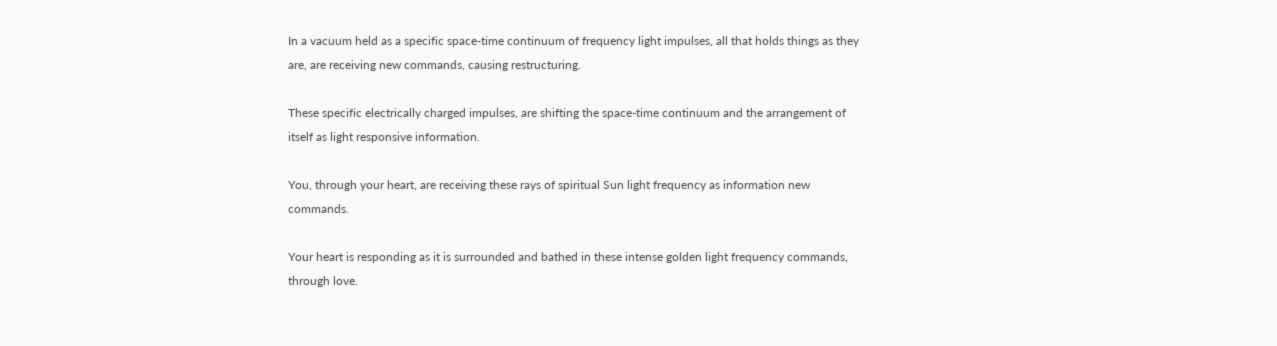In a vacuum held as a specific space-time continuum of frequency light impulses, all that holds things as they are, are receiving new commands, causing restructuring.

These specific electrically charged impulses, are shifting the space-time continuum and the arrangement of itself as light responsive information.

You, through your heart, are receiving these rays of spiritual Sun light frequency as information new commands.

Your heart is responding as it is surrounded and bathed in these intense golden light frequency commands, through love.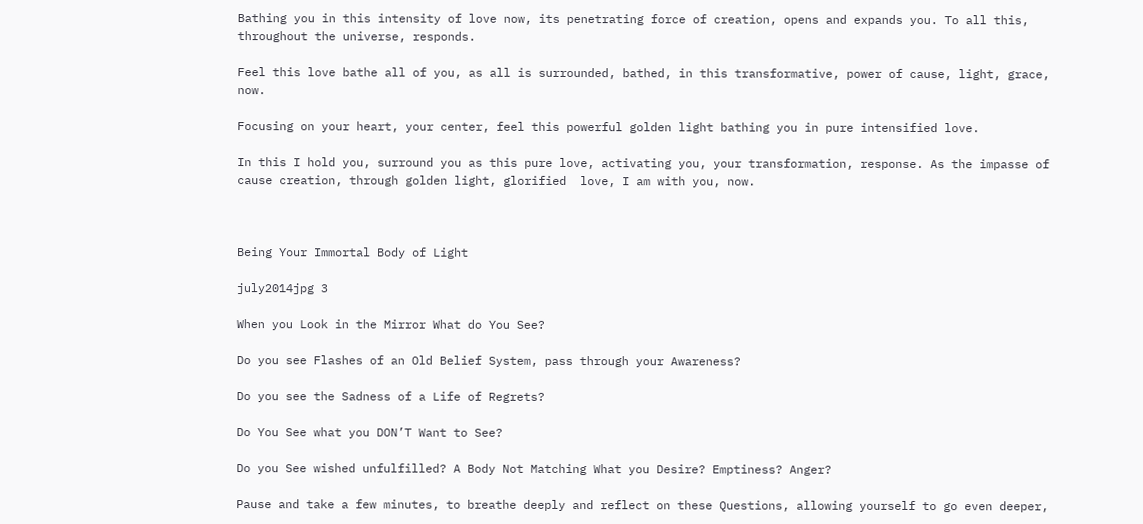Bathing you in this intensity of love now, its penetrating force of creation, opens and expands you. To all this, throughout the universe, responds.

Feel this love bathe all of you, as all is surrounded, bathed, in this transformative, power of cause, light, grace, now.

Focusing on your heart, your center, feel this powerful golden light bathing you in pure intensified love.

In this I hold you, surround you as this pure love, activating you, your transformation, response. As the impasse of cause creation, through golden light, glorified  love, I am with you, now.



Being Your Immortal Body of Light

july2014jpg 3

When you Look in the Mirror What do You See?

Do you see Flashes of an Old Belief System, pass through your Awareness?

Do you see the Sadness of a Life of Regrets?

Do You See what you DON’T Want to See?

Do you See wished unfulfilled? A Body Not Matching What you Desire? Emptiness? Anger?

Pause and take a few minutes, to breathe deeply and reflect on these Questions, allowing yourself to go even deeper,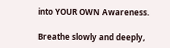into YOUR OWN Awareness.

Breathe slowly and deeply,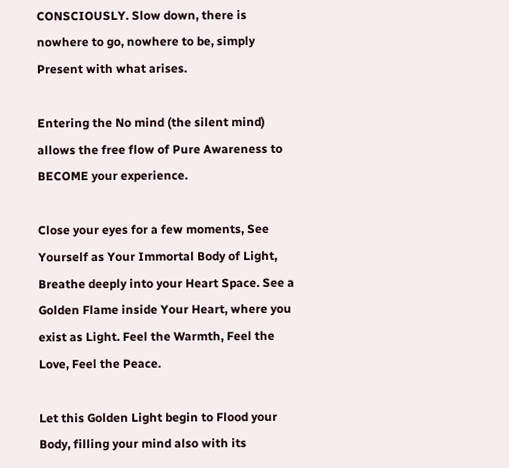CONSCIOUSLY. Slow down, there is nowhere to go, nowhere to be, simply Present with what arises.

Entering the No mind (the silent mind) allows the free flow of Pure Awareness to BECOME your experience.

Close your eyes for a few moments, See Yourself as Your Immortal Body of Light, Breathe deeply into your Heart Space. See a Golden Flame inside Your Heart, where you exist as Light. Feel the Warmth, Feel the Love, Feel the Peace.

Let this Golden Light begin to Flood your Body, filling your mind also with its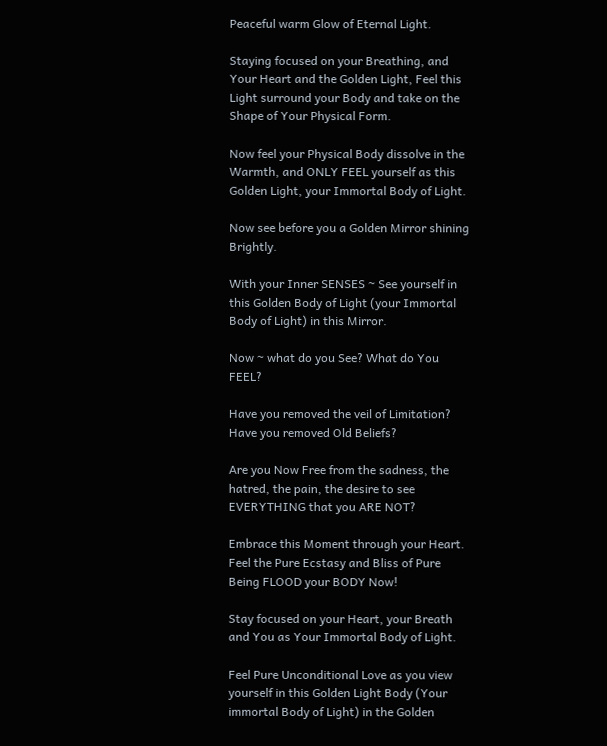Peaceful warm Glow of Eternal Light.

Staying focused on your Breathing, and Your Heart and the Golden Light, Feel this Light surround your Body and take on the Shape of Your Physical Form.

Now feel your Physical Body dissolve in the Warmth, and ONLY FEEL yourself as this Golden Light, your Immortal Body of Light.

Now see before you a Golden Mirror shining Brightly.

With your Inner SENSES ~ See yourself in this Golden Body of Light (your Immortal Body of Light) in this Mirror.

Now ~ what do you See? What do You FEEL?

Have you removed the veil of Limitation? Have you removed Old Beliefs?

Are you Now Free from the sadness, the hatred, the pain, the desire to see EVERYTHING that you ARE NOT?

Embrace this Moment through your Heart. Feel the Pure Ecstasy and Bliss of Pure Being FLOOD your BODY Now!

Stay focused on your Heart, your Breath and You as Your Immortal Body of Light.

Feel Pure Unconditional Love as you view yourself in this Golden Light Body (Your immortal Body of Light) in the Golden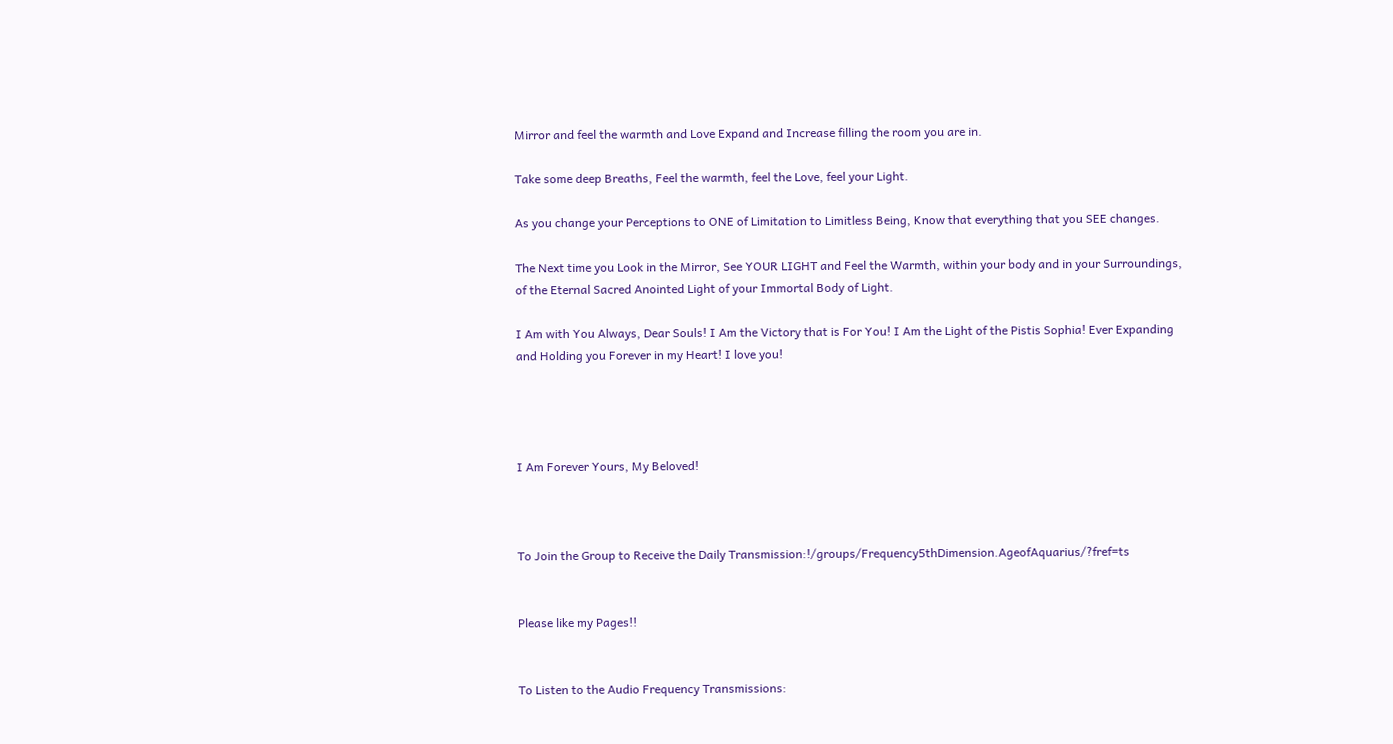Mirror and feel the warmth and Love Expand and Increase filling the room you are in.

Take some deep Breaths, Feel the warmth, feel the Love, feel your Light.

As you change your Perceptions to ONE of Limitation to Limitless Being, Know that everything that you SEE changes.

The Next time you Look in the Mirror, See YOUR LIGHT and Feel the Warmth, within your body and in your Surroundings, of the Eternal Sacred Anointed Light of your Immortal Body of Light.

I Am with You Always, Dear Souls! I Am the Victory that is For You! I Am the Light of the Pistis Sophia! Ever Expanding and Holding you Forever in my Heart! I love you!




I Am Forever Yours, My Beloved!



To Join the Group to Receive the Daily Transmission:!/groups/Frequency5thDimension.AgeofAquarius/?fref=ts


Please like my Pages!!


To Listen to the Audio Frequency Transmissions: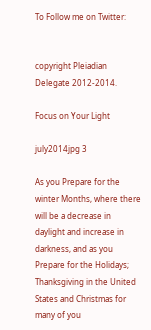To Follow me on Twitter:


copyright Pleiadian Delegate 2012-2014.

Focus on Your Light

july2014jpg 3

As you Prepare for the winter Months, where there will be a decrease in daylight and increase in darkness, and as you Prepare for the Holidays; Thanksgiving in the United States and Christmas for many of you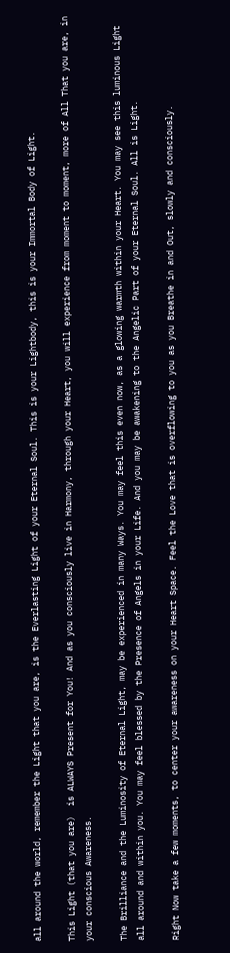all around the world, remember the Light that you are, is the Everlasting Light of your Eternal Soul. This is your Lightbody, this is your Immortal Body of Light.

This Light (that you are)  is ALWAYS Present for You! And as you consciously live in Harmony, through your Heart, you will experience from moment to moment, more of All That you are, in your conscious Awareness.

The Brilliance and the Luminosity of Eternal Light, may be experienced in many Ways. You may feel this even now, as a glowing warmth within your Heart. You may see this luminous Light all around and within you. You may feel blessed by the Presence of Angels in your Life. And you may be awakening to the Angelic Part of your Eternal Soul. All is Light.

Right Now take a few moments, to center your awareness on your Heart Space. Feel the Love that is overflowing to you as you Breathe in and Out, slowly and consciously.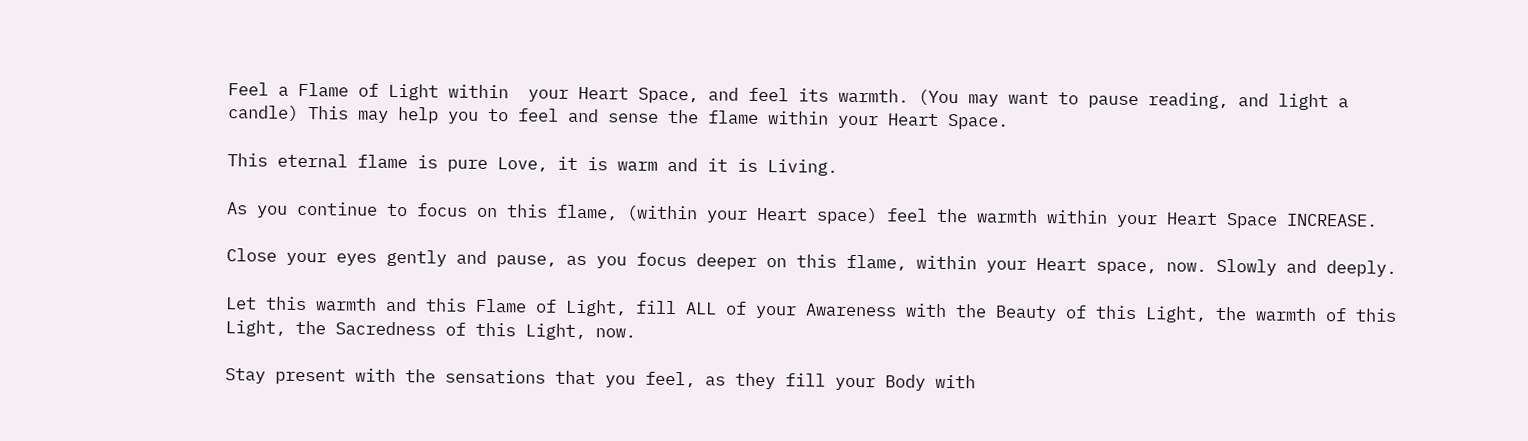Feel a Flame of Light within  your Heart Space, and feel its warmth. (You may want to pause reading, and light a candle) This may help you to feel and sense the flame within your Heart Space.

This eternal flame is pure Love, it is warm and it is Living.

As you continue to focus on this flame, (within your Heart space) feel the warmth within your Heart Space INCREASE.

Close your eyes gently and pause, as you focus deeper on this flame, within your Heart space, now. Slowly and deeply.

Let this warmth and this Flame of Light, fill ALL of your Awareness with the Beauty of this Light, the warmth of this Light, the Sacredness of this Light, now.

Stay present with the sensations that you feel, as they fill your Body with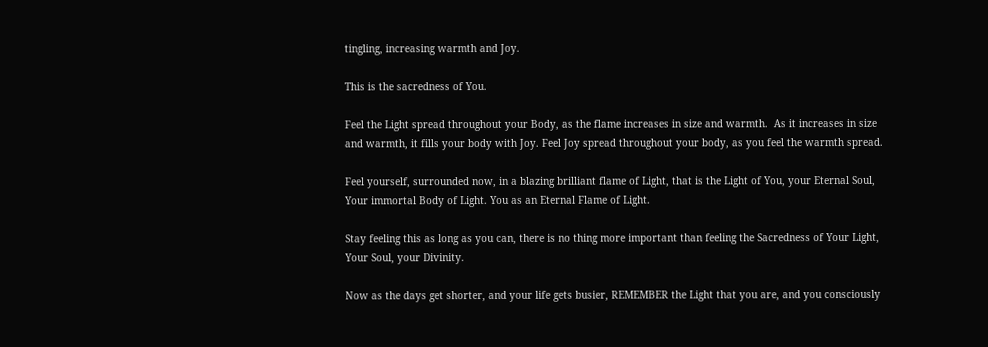tingling, increasing warmth and Joy.

This is the sacredness of You.

Feel the Light spread throughout your Body, as the flame increases in size and warmth.  As it increases in size and warmth, it fills your body with Joy. Feel Joy spread throughout your body, as you feel the warmth spread.

Feel yourself, surrounded now, in a blazing brilliant flame of Light, that is the Light of You, your Eternal Soul, Your immortal Body of Light. You as an Eternal Flame of Light.

Stay feeling this as long as you can, there is no thing more important than feeling the Sacredness of Your Light, Your Soul, your Divinity.

Now as the days get shorter, and your life gets busier, REMEMBER the Light that you are, and you consciously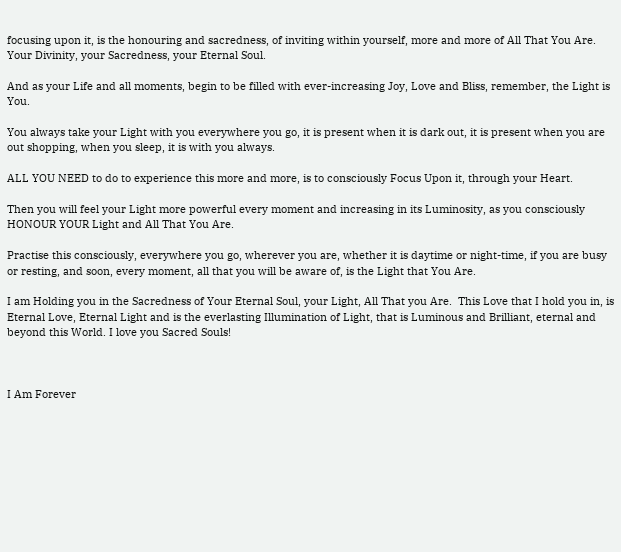focusing upon it, is the honouring and sacredness, of inviting within yourself, more and more of All That You Are. Your Divinity, your Sacredness, your Eternal Soul.

And as your Life and all moments, begin to be filled with ever-increasing Joy, Love and Bliss, remember, the Light is You.

You always take your Light with you everywhere you go, it is present when it is dark out, it is present when you are out shopping, when you sleep, it is with you always.

ALL YOU NEED to do to experience this more and more, is to consciously Focus Upon it, through your Heart.

Then you will feel your Light more powerful every moment and increasing in its Luminosity, as you consciously HONOUR YOUR Light and All That You Are.

Practise this consciously, everywhere you go, wherever you are, whether it is daytime or night-time, if you are busy or resting, and soon, every moment, all that you will be aware of, is the Light that You Are.

I am Holding you in the Sacredness of Your Eternal Soul, your Light, All That you Are.  This Love that I hold you in, is Eternal Love, Eternal Light and is the everlasting Illumination of Light, that is Luminous and Brilliant, eternal and beyond this World. I love you Sacred Souls!



I Am Forever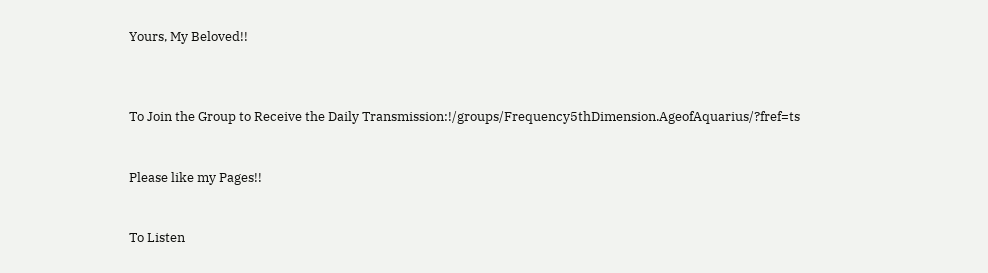Yours, My Beloved!!



To Join the Group to Receive the Daily Transmission:!/groups/Frequency5thDimension.AgeofAquarius/?fref=ts


Please like my Pages!!


To Listen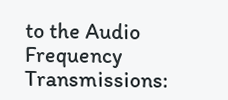to the Audio Frequency Transmissions: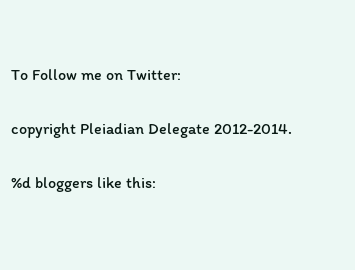To Follow me on Twitter:

copyright Pleiadian Delegate 2012-2014.

%d bloggers like this: